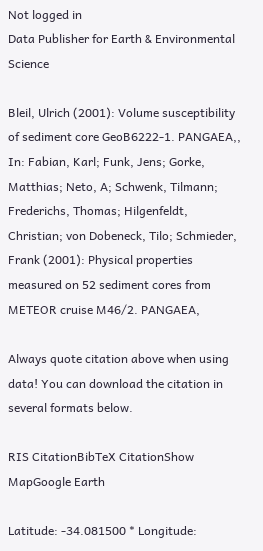Not logged in
Data Publisher for Earth & Environmental Science

Bleil, Ulrich (2001): Volume susceptibility of sediment core GeoB6222-1. PANGAEA,, In: Fabian, Karl; Funk, Jens; Gorke, Matthias; Neto, A; Schwenk, Tilmann; Frederichs, Thomas; Hilgenfeldt, Christian; von Dobeneck, Tilo; Schmieder, Frank (2001): Physical properties measured on 52 sediment cores from METEOR cruise M46/2. PANGAEA,

Always quote citation above when using data! You can download the citation in several formats below.

RIS CitationBibTeX CitationShow MapGoogle Earth

Latitude: -34.081500 * Longitude: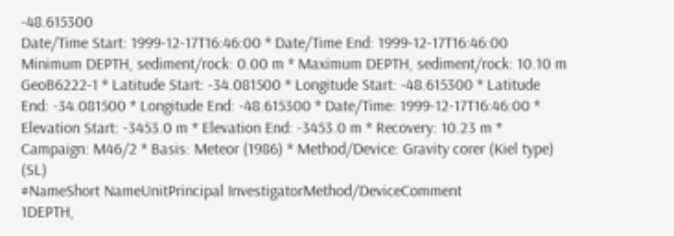-48.615300
Date/Time Start: 1999-12-17T16:46:00 * Date/Time End: 1999-12-17T16:46:00
Minimum DEPTH, sediment/rock: 0.00 m * Maximum DEPTH, sediment/rock: 10.10 m
GeoB6222-1 * Latitude Start: -34.081500 * Longitude Start: -48.615300 * Latitude End: -34.081500 * Longitude End: -48.615300 * Date/Time: 1999-12-17T16:46:00 * Elevation Start: -3453.0 m * Elevation End: -3453.0 m * Recovery: 10.23 m * Campaign: M46/2 * Basis: Meteor (1986) * Method/Device: Gravity corer (Kiel type) (SL)
#NameShort NameUnitPrincipal InvestigatorMethod/DeviceComment
1DEPTH,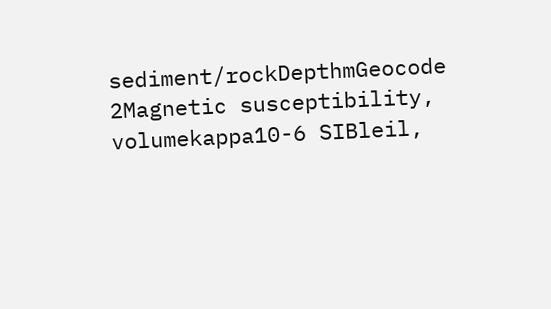sediment/rockDepthmGeocode
2Magnetic susceptibility, volumekappa10-6 SIBleil,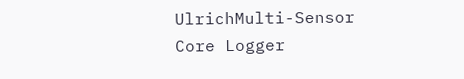UlrichMulti-Sensor Core Logger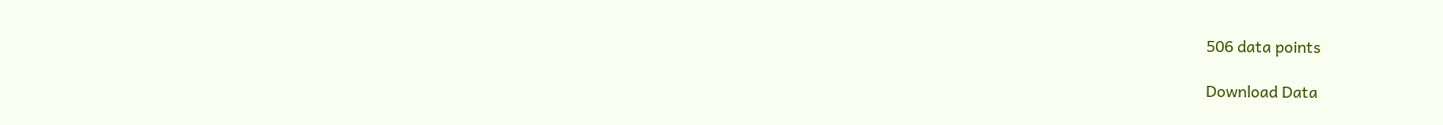506 data points

Download Data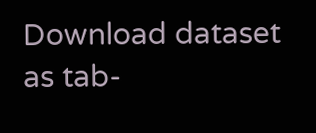Download dataset as tab-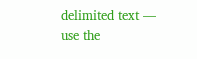delimited text — use the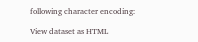following character encoding:

View dataset as HTML